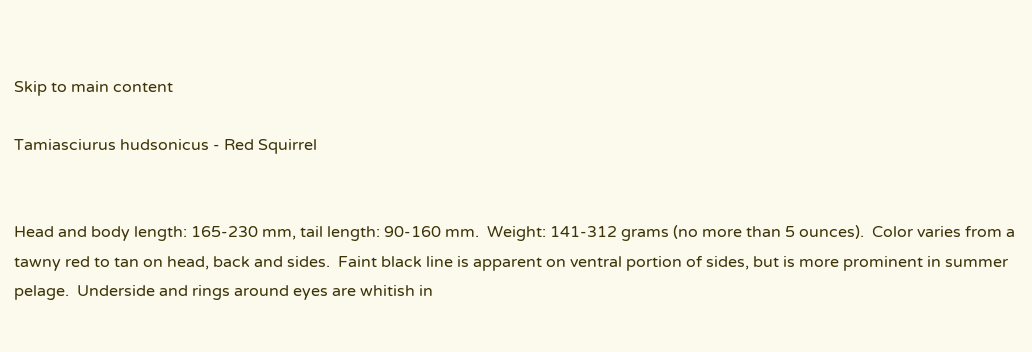Skip to main content

Tamiasciurus hudsonicus - Red Squirrel


Head and body length: 165-230 mm, tail length: 90-160 mm.  Weight: 141-312 grams (no more than 5 ounces).  Color varies from a tawny red to tan on head, back and sides.  Faint black line is apparent on ventral portion of sides, but is more prominent in summer pelage.  Underside and rings around eyes are whitish in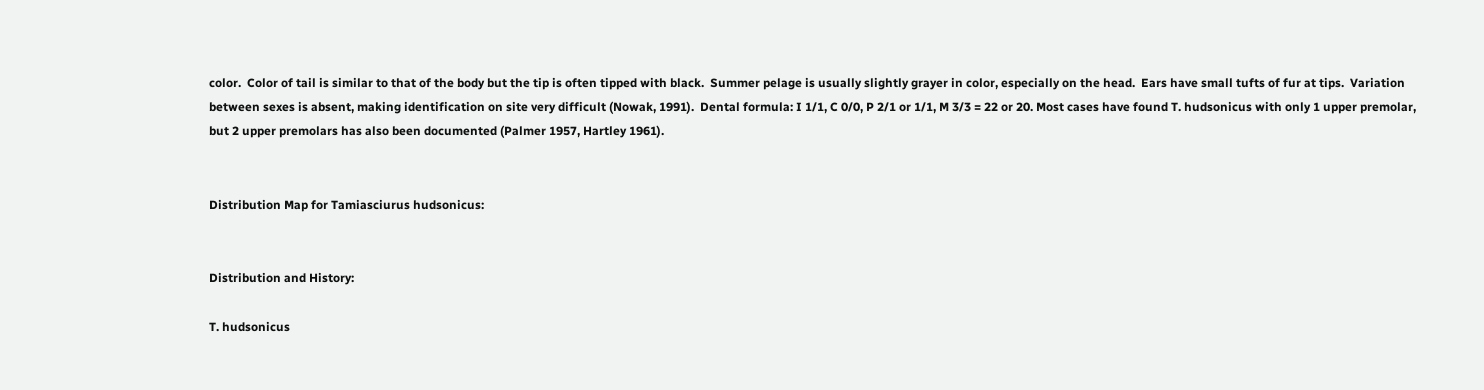color.  Color of tail is similar to that of the body but the tip is often tipped with black.  Summer pelage is usually slightly grayer in color, especially on the head.  Ears have small tufts of fur at tips.  Variation between sexes is absent, making identification on site very difficult (Nowak, 1991).  Dental formula: I 1/1, C 0/0, P 2/1 or 1/1, M 3/3 = 22 or 20. Most cases have found T. hudsonicus with only 1 upper premolar, but 2 upper premolars has also been documented (Palmer 1957, Hartley 1961).


Distribution Map for Tamiasciurus hudsonicus:


Distribution and History:

T. hudsonicus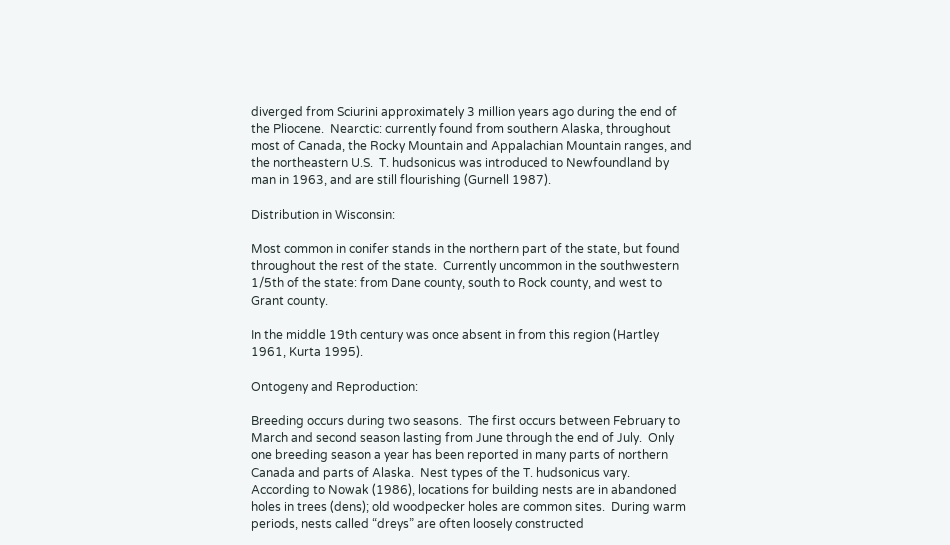diverged from Sciurini approximately 3 million years ago during the end of the Pliocene.  Nearctic: currently found from southern Alaska, throughout most of Canada, the Rocky Mountain and Appalachian Mountain ranges, and the northeastern U.S.  T. hudsonicus was introduced to Newfoundland by man in 1963, and are still flourishing (Gurnell 1987).

Distribution in Wisconsin:

Most common in conifer stands in the northern part of the state, but found throughout the rest of the state.  Currently uncommon in the southwestern 1/5th of the state: from Dane county, south to Rock county, and west to Grant county.

In the middle 19th century was once absent in from this region (Hartley 1961, Kurta 1995).

Ontogeny and Reproduction:

Breeding occurs during two seasons.  The first occurs between February to March and second season lasting from June through the end of July.  Only one breeding season a year has been reported in many parts of northern Canada and parts of Alaska.  Nest types of the T. hudsonicus vary.  According to Nowak (1986), locations for building nests are in abandoned holes in trees (dens); old woodpecker holes are common sites.  During warm periods, nests called “dreys” are often loosely constructed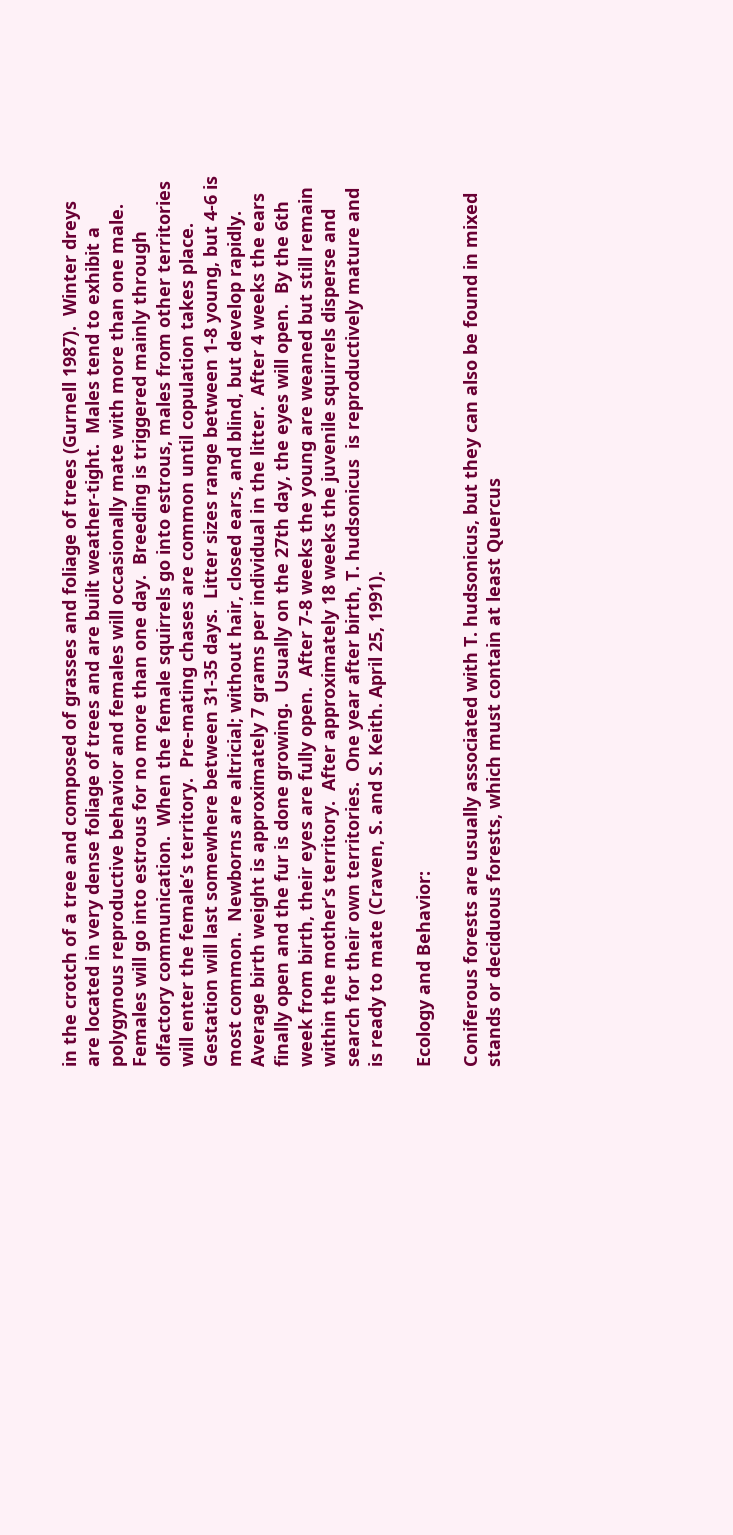in the crotch of a tree and composed of grasses and foliage of trees (Gurnell 1987).  Winter dreys are located in very dense foliage of trees and are built weather-tight.  Males tend to exhibit a polygynous reproductive behavior and females will occasionally mate with more than one male.  Females will go into estrous for no more than one day.  Breeding is triggered mainly through olfactory communication.  When the female squirrels go into estrous, males from other territories will enter the female’s territory.  Pre-mating chases are common until copulation takes place. Gestation will last somewhere between 31-35 days.  Litter sizes range between 1-8 young, but 4-6 is most common.  Newborns are altricial; without hair, closed ears, and blind, but develop rapidly.  Average birth weight is approximately 7 grams per individual in the litter.  After 4 weeks the ears finally open and the fur is done growing.  Usually on the 27th day, the eyes will open.  By the 6th week from birth, their eyes are fully open.  After 7-8 weeks the young are weaned but still remain within the mother’s territory.  After approximately 18 weeks the juvenile squirrels disperse and search for their own territories.  One year after birth, T. hudsonicus  is reproductively mature and is ready to mate (Craven, S. and S. Keith. April 25, 1991).

Ecology and Behavior:

Coniferous forests are usually associated with T. hudsonicus, but they can also be found in mixed stands or deciduous forests, which must contain at least Quercus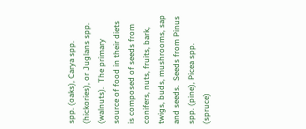spp. (oaks), Carya spp. (hickories), or Juglans spp. (walnuts).  The primary source of food in their diets is composed of seeds from conifers, nuts, fruits, bark, twigs, buds, mushrooms, sap and seeds.  Seeds from Pinus spp. (pine), Picea spp. (spruce)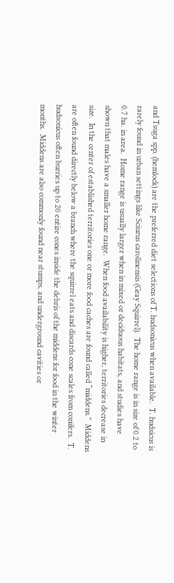and Tsuga spp. (hemlock) are the preferred diet selections of T. hudsonicus when available.  T. hudsicus is rarely found in urban settings like Sciurus carolinensis (Gray Squirrel).  The home range is in size of 0.2 to 0.7 ha. in area.  Home range is usually larger when in mixed or deciduous habitats, and studies have shown that males have a smaller home range.  When food availability is higher, territories decrease in size.  In the center of established territories one or more food caches are found called “middens.”  Middens are often found directly below a branch where the squirrel eats and discards cone scales from conifers.  T. hudsonicus often burries up to 20 entire cones inside the debris of the middens for food in the winter months.  Middens are also commonly found near stumps, and underground cavities or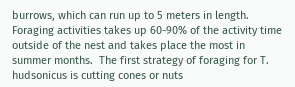burrows, which can run up to 5 meters in length.  Foraging activities takes up 60-90% of the activity time outside of the nest and takes place the most in summer months.  The first strategy of foraging for T. hudsonicus is cutting cones or nuts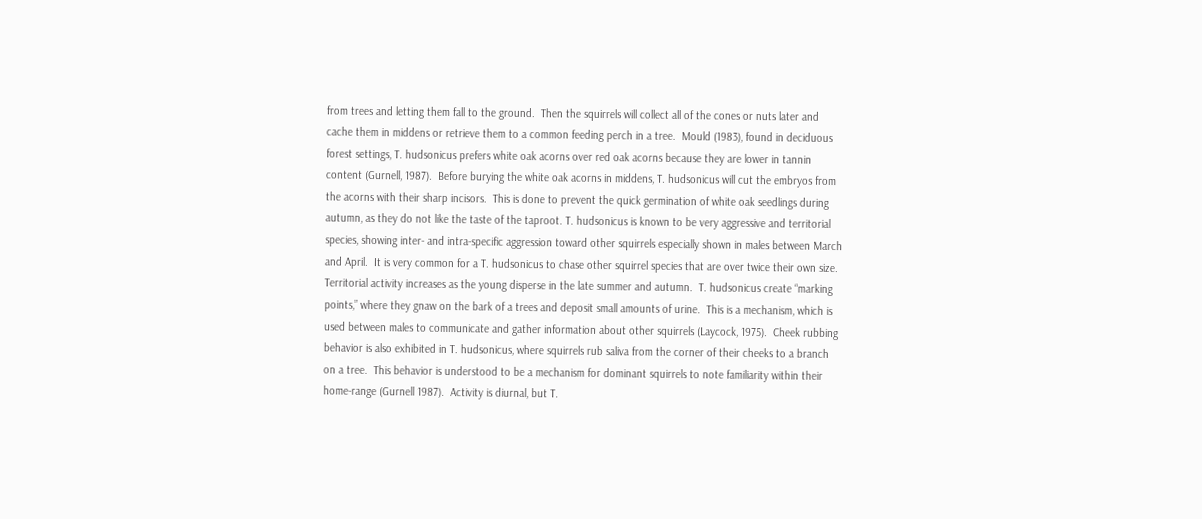from trees and letting them fall to the ground.  Then the squirrels will collect all of the cones or nuts later and cache them in middens or retrieve them to a common feeding perch in a tree.  Mould (1983), found in deciduous forest settings, T. hudsonicus prefers white oak acorns over red oak acorns because they are lower in tannin content (Gurnell, 1987).  Before burying the white oak acorns in middens, T. hudsonicus will cut the embryos from the acorns with their sharp incisors.  This is done to prevent the quick germination of white oak seedlings during autumn, as they do not like the taste of the taproot. T. hudsonicus is known to be very aggressive and territorial species, showing inter- and intra-specific aggression toward other squirrels especially shown in males between March and April.  It is very common for a T. hudsonicus to chase other squirrel species that are over twice their own size.  Territorial activity increases as the young disperse in the late summer and autumn.  T. hudsonicus create “marking points,” where they gnaw on the bark of a trees and deposit small amounts of urine.  This is a mechanism, which is used between males to communicate and gather information about other squirrels (Laycock, 1975).  Cheek rubbing behavior is also exhibited in T. hudsonicus, where squirrels rub saliva from the corner of their cheeks to a branch on a tree.  This behavior is understood to be a mechanism for dominant squirrels to note familiarity within their home-range (Gurnell 1987).  Activity is diurnal, but T.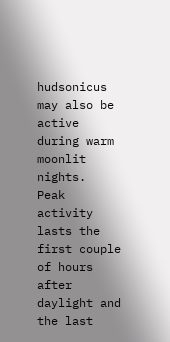hudsonicus may also be active during warm moonlit nights.  Peak activity lasts the first couple of hours after daylight and the last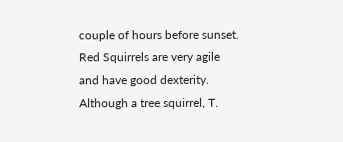couple of hours before sunset.  Red Squirrels are very agile and have good dexterity.  Although a tree squirrel, T.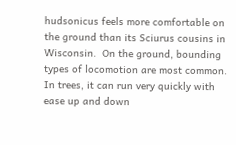hudsonicus feels more comfortable on the ground than its Sciurus cousins in Wisconsin.  On the ground, bounding types of locomotion are most common.  In trees, it can run very quickly with ease up and down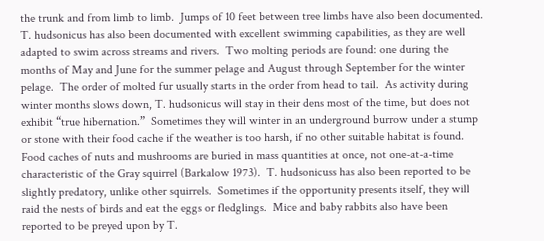the trunk and from limb to limb.  Jumps of 10 feet between tree limbs have also been documented.  T. hudsonicus has also been documented with excellent swimming capabilities, as they are well adapted to swim across streams and rivers.  Two molting periods are found: one during the months of May and June for the summer pelage and August through September for the winter pelage.  The order of molted fur usually starts in the order from head to tail.  As activity during winter months slows down, T. hudsonicus will stay in their dens most of the time, but does not exhibit “true hibernation.”  Sometimes they will winter in an underground burrow under a stump or stone with their food cache if the weather is too harsh, if no other suitable habitat is found.  Food caches of nuts and mushrooms are buried in mass quantities at once, not one-at-a-time characteristic of the Gray squirrel (Barkalow 1973).  T. hudsonicuss has also been reported to be slightly predatory, unlike other squirrels.  Sometimes if the opportunity presents itself, they will raid the nests of birds and eat the eggs or fledglings.  Mice and baby rabbits also have been reported to be preyed upon by T.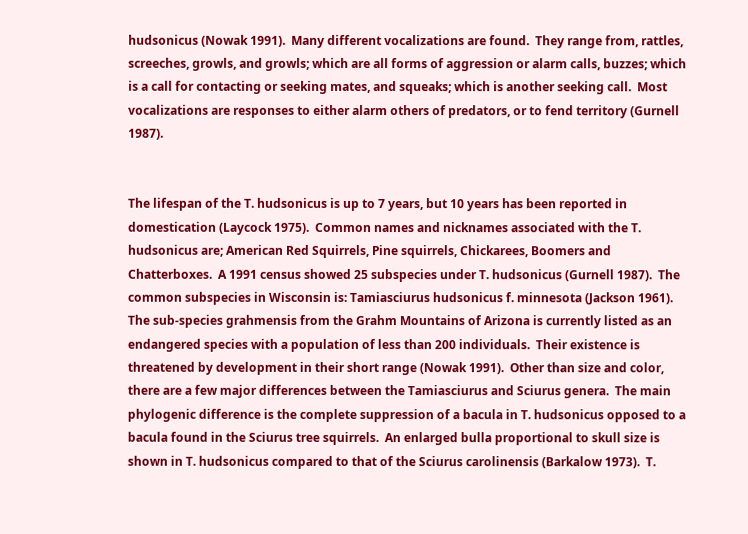hudsonicus (Nowak 1991).  Many different vocalizations are found.  They range from, rattles, screeches, growls, and growls; which are all forms of aggression or alarm calls, buzzes; which is a call for contacting or seeking mates, and squeaks; which is another seeking call.  Most vocalizations are responses to either alarm others of predators, or to fend territory (Gurnell 1987).


The lifespan of the T. hudsonicus is up to 7 years, but 10 years has been reported in domestication (Laycock 1975).  Common names and nicknames associated with the T. hudsonicus are; American Red Squirrels, Pine squirrels, Chickarees, Boomers and Chatterboxes.  A 1991 census showed 25 subspecies under T. hudsonicus (Gurnell 1987).  The common subspecies in Wisconsin is: Tamiasciurus hudsonicus f. minnesota (Jackson 1961).  The sub-species grahmensis from the Grahm Mountains of Arizona is currently listed as an endangered species with a population of less than 200 individuals.  Their existence is threatened by development in their short range (Nowak 1991).  Other than size and color, there are a few major differences between the Tamiasciurus and Sciurus genera.  The main phylogenic difference is the complete suppression of a bacula in T. hudsonicus opposed to a bacula found in the Sciurus tree squirrels.  An enlarged bulla proportional to skull size is shown in T. hudsonicus compared to that of the Sciurus carolinensis (Barkalow 1973).  T.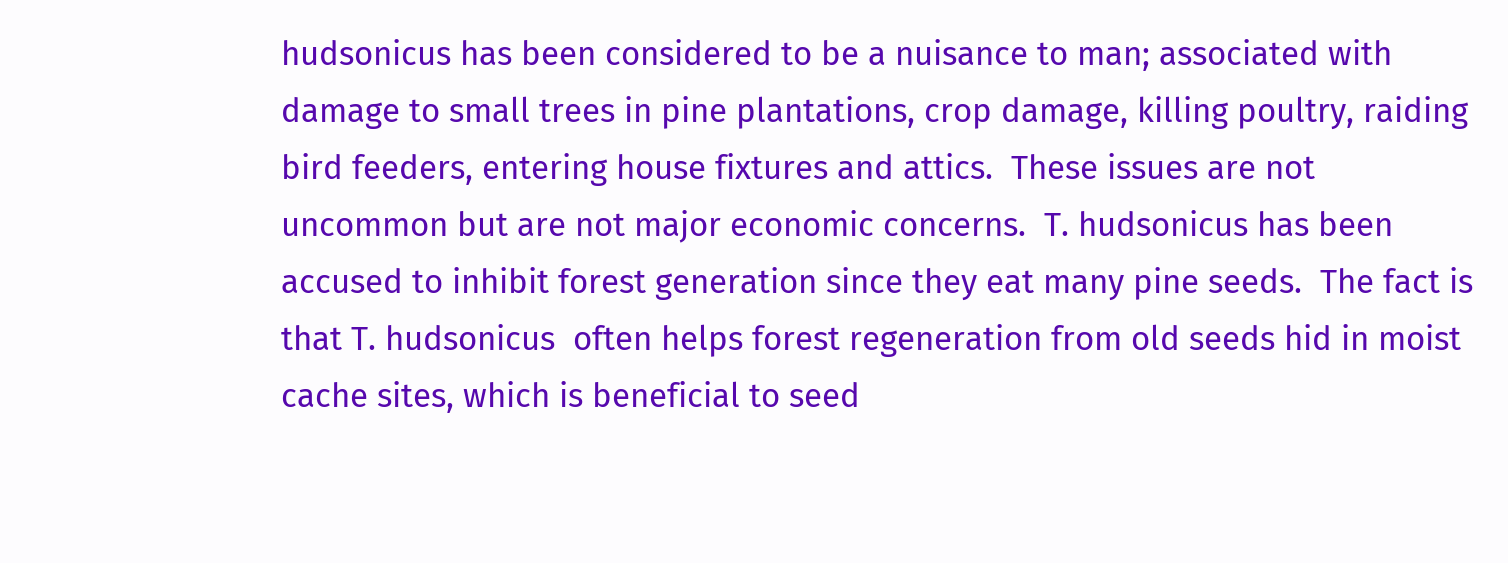hudsonicus has been considered to be a nuisance to man; associated with damage to small trees in pine plantations, crop damage, killing poultry, raiding bird feeders, entering house fixtures and attics.  These issues are not uncommon but are not major economic concerns.  T. hudsonicus has been accused to inhibit forest generation since they eat many pine seeds.  The fact is that T. hudsonicus  often helps forest regeneration from old seeds hid in moist cache sites, which is beneficial to seed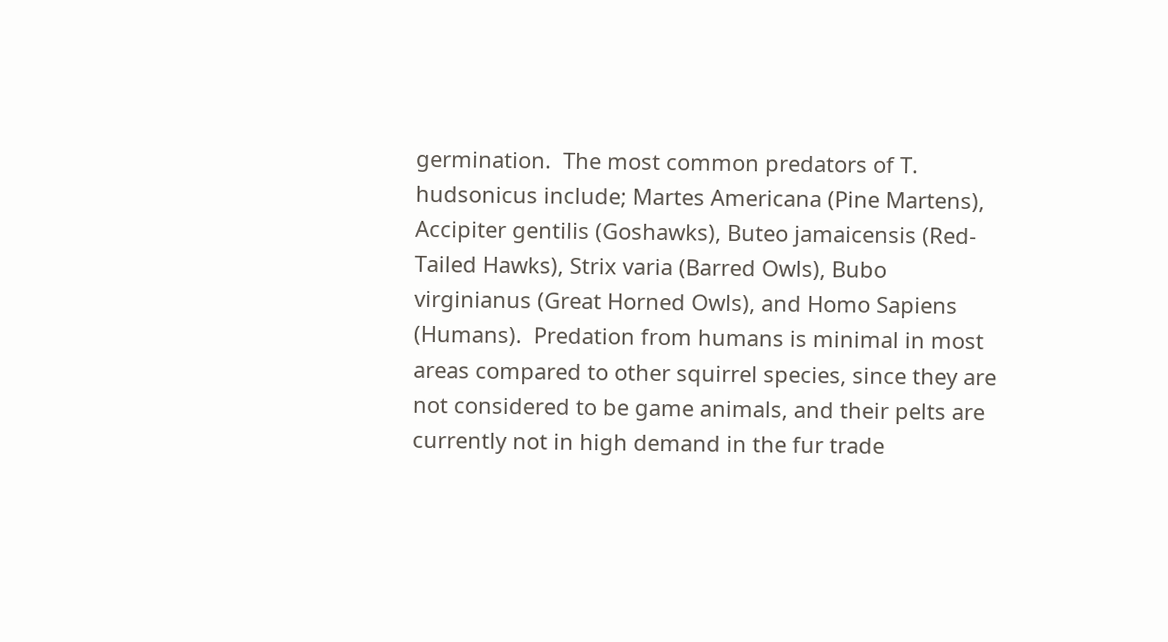germination.  The most common predators of T. hudsonicus include; Martes Americana (Pine Martens), Accipiter gentilis (Goshawks), Buteo jamaicensis (Red-Tailed Hawks), Strix varia (Barred Owls), Bubo virginianus (Great Horned Owls), and Homo Sapiens (Humans).  Predation from humans is minimal in most areas compared to other squirrel species, since they are not considered to be game animals, and their pelts are currently not in high demand in the fur trade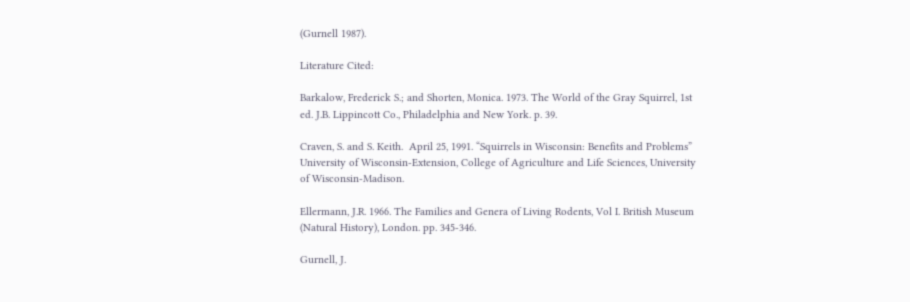(Gurnell 1987).

Literature Cited:

Barkalow, Frederick S.; and Shorten, Monica. 1973. The World of the Gray Squirrel, 1st ed. J.B. Lippincott Co., Philadelphia and New York. p. 39.

Craven, S. and S. Keith.  April 25, 1991. “Squirrels in Wisconsin: Benefits and Problems” University of Wisconsin-Extension, College of Agriculture and Life Sciences, University of Wisconsin-Madison.

Ellermann, J.R. 1966. The Families and Genera of Living Rodents, Vol I. British Museum (Natural History), London. pp. 345-346.

Gurnell, J.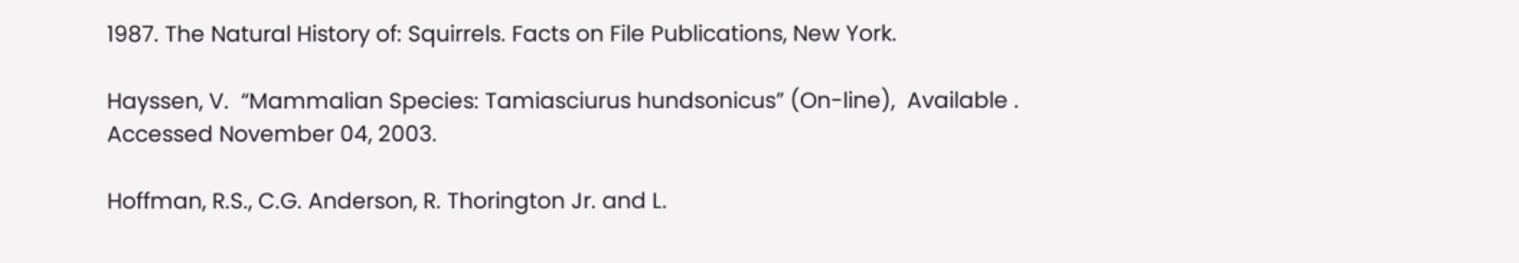1987. The Natural History of: Squirrels. Facts on File Publications, New York.

Hayssen, V.  “Mammalian Species: Tamiasciurus hundsonicus” (On-line),  Available .  Accessed November 04, 2003.

Hoffman, R.S., C.G. Anderson, R. Thorington Jr. and L.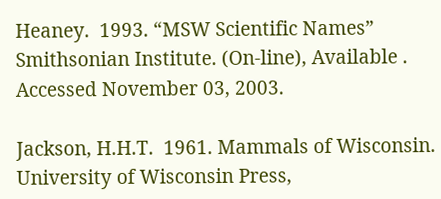Heaney.  1993. “MSW Scientific Names” Smithsonian Institute. (On-line), Available .  Accessed November 03, 2003.

Jackson, H.H.T.  1961. Mammals of Wisconsin. University of Wisconsin Press,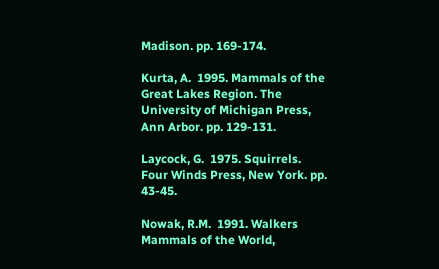Madison. pp. 169-174.

Kurta, A.  1995. Mammals of the Great Lakes Region. The University of Michigan Press, Ann Arbor. pp. 129-131.

Laycock, G.  1975. Squirrels. Four Winds Press, New York. pp. 43-45.

Nowak, R.M.  1991. Walkers Mammals of the World,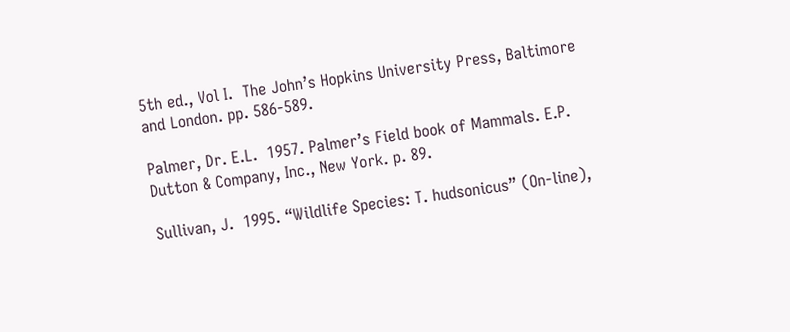5th ed., Vol I.  The John’s Hopkins University Press, Baltimore and London. pp. 586-589.

Palmer, Dr. E.L.  1957. Palmer’s Field book of Mammals. E.P. Dutton & Company, Inc., New York. p. 89.

Sullivan, J.  1995. “Wildlife Species: T. hudsonicus” (On-line),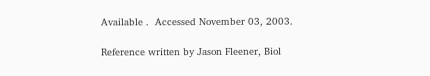Available .  Accessed November 03, 2003.

Reference written by Jason Fleener, Biol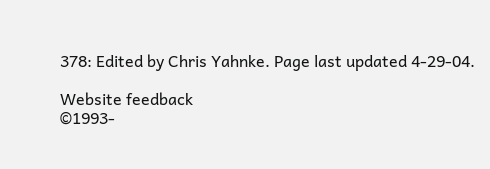378: Edited by Chris Yahnke. Page last updated 4-29-04.

Website feedback
©1993-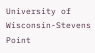University of Wisconsin-Stevens Point